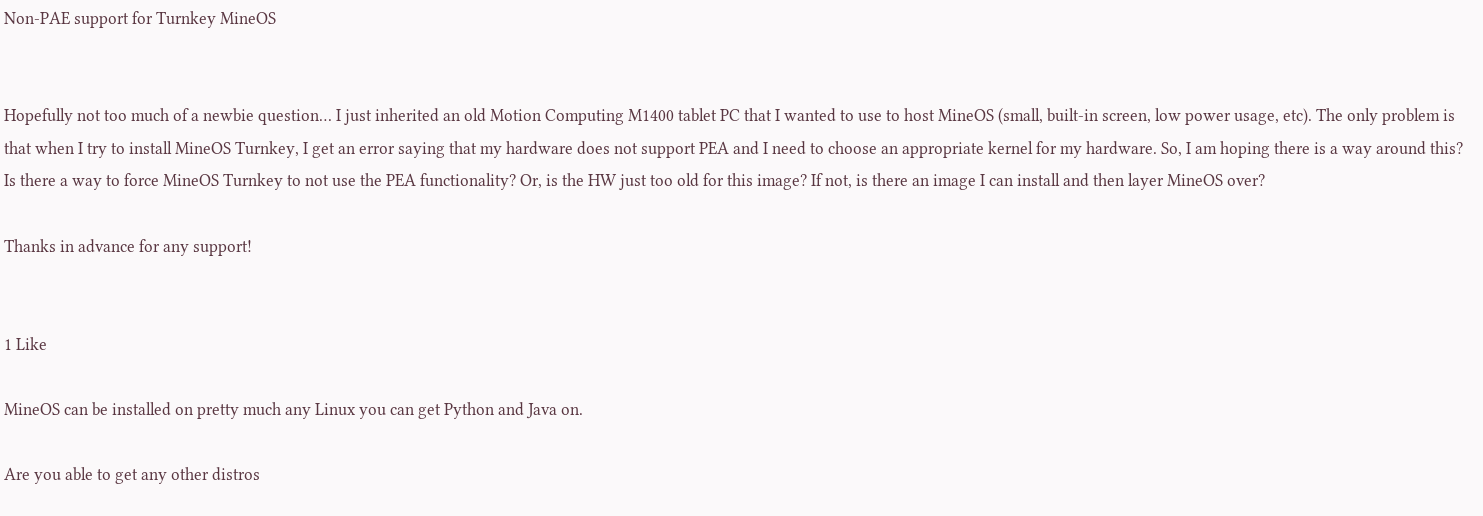Non-PAE support for Turnkey MineOS


Hopefully not too much of a newbie question… I just inherited an old Motion Computing M1400 tablet PC that I wanted to use to host MineOS (small, built-in screen, low power usage, etc). The only problem is that when I try to install MineOS Turnkey, I get an error saying that my hardware does not support PEA and I need to choose an appropriate kernel for my hardware. So, I am hoping there is a way around this? Is there a way to force MineOS Turnkey to not use the PEA functionality? Or, is the HW just too old for this image? If not, is there an image I can install and then layer MineOS over?

Thanks in advance for any support!


1 Like

MineOS can be installed on pretty much any Linux you can get Python and Java on.

Are you able to get any other distros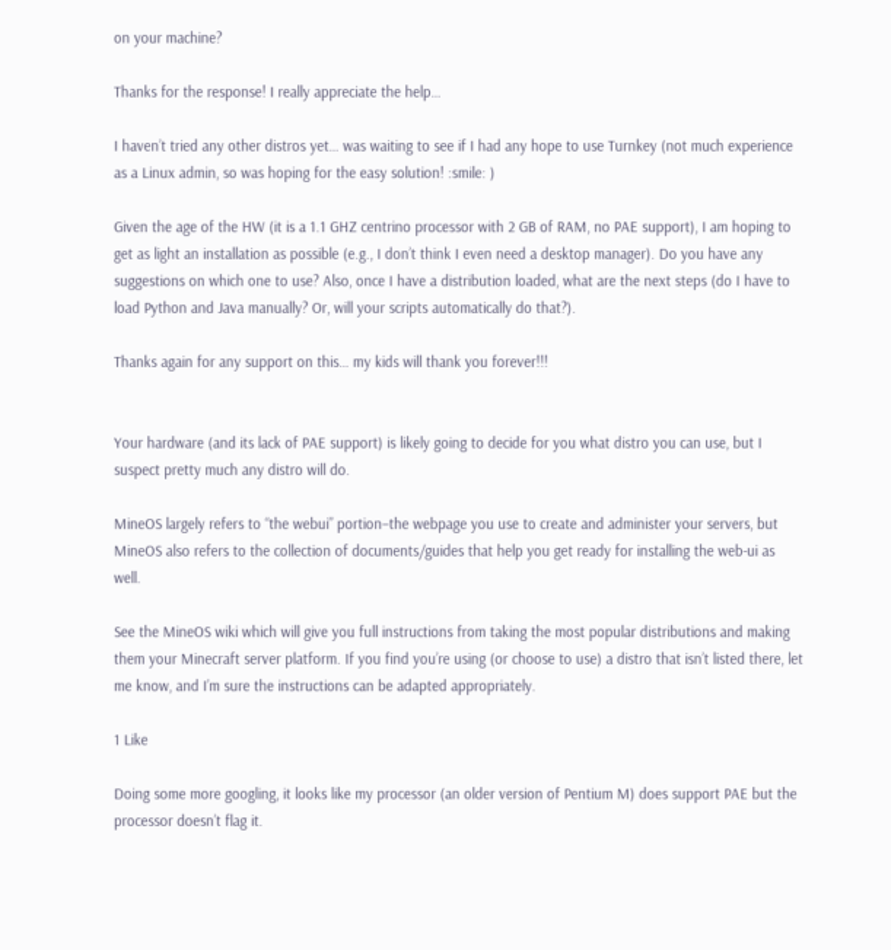on your machine?

Thanks for the response! I really appreciate the help…

I haven’t tried any other distros yet… was waiting to see if I had any hope to use Turnkey (not much experience as a Linux admin, so was hoping for the easy solution! :smile: )

Given the age of the HW (it is a 1.1 GHZ centrino processor with 2 GB of RAM, no PAE support), I am hoping to get as light an installation as possible (e.g., I don’t think I even need a desktop manager). Do you have any suggestions on which one to use? Also, once I have a distribution loaded, what are the next steps (do I have to load Python and Java manually? Or, will your scripts automatically do that?).

Thanks again for any support on this… my kids will thank you forever!!!


Your hardware (and its lack of PAE support) is likely going to decide for you what distro you can use, but I suspect pretty much any distro will do.

MineOS largely refers to “the webui” portion–the webpage you use to create and administer your servers, but MineOS also refers to the collection of documents/guides that help you get ready for installing the web-ui as well.

See the MineOS wiki which will give you full instructions from taking the most popular distributions and making them your Minecraft server platform. If you find you’re using (or choose to use) a distro that isn’t listed there, let me know, and I’m sure the instructions can be adapted appropriately.

1 Like

Doing some more googling, it looks like my processor (an older version of Pentium M) does support PAE but the processor doesn’t flag it.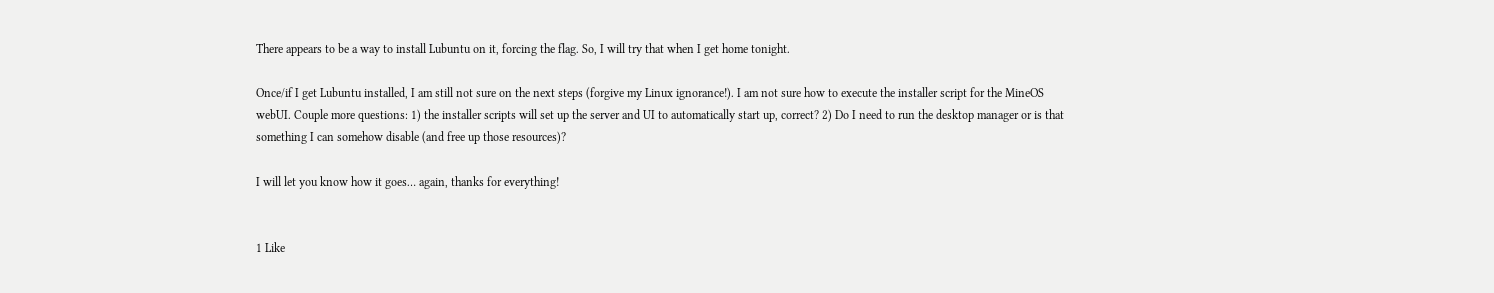There appears to be a way to install Lubuntu on it, forcing the flag. So, I will try that when I get home tonight.

Once/if I get Lubuntu installed, I am still not sure on the next steps (forgive my Linux ignorance!). I am not sure how to execute the installer script for the MineOS webUI. Couple more questions: 1) the installer scripts will set up the server and UI to automatically start up, correct? 2) Do I need to run the desktop manager or is that something I can somehow disable (and free up those resources)?

I will let you know how it goes… again, thanks for everything!


1 Like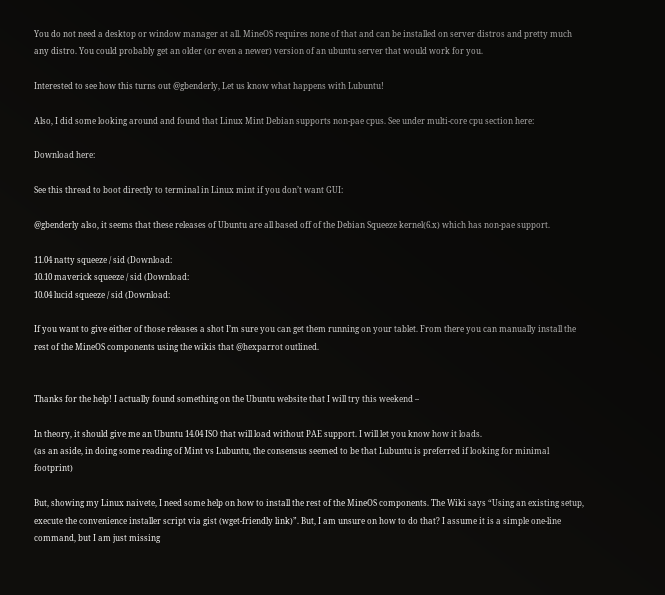You do not need a desktop or window manager at all. MineOS requires none of that and can be installed on server distros and pretty much any distro. You could probably get an older (or even a newer) version of an ubuntu server that would work for you.

Interested to see how this turns out @gbenderly, Let us know what happens with Lubuntu!

Also, I did some looking around and found that Linux Mint Debian supports non-pae cpus. See under multi-core cpu section here:

Download here:

See this thread to boot directly to terminal in Linux mint if you don’t want GUI:

@gbenderly also, it seems that these releases of Ubuntu are all based off of the Debian Squeeze kernel(6.x) which has non-pae support.

11.04 natty squeeze / sid (Download:
10.10 maverick squeeze / sid (Download:
10.04 lucid squeeze / sid (Download:

If you want to give either of those releases a shot I’m sure you can get them running on your tablet. From there you can manually install the rest of the MineOS components using the wikis that @hexparrot outlined.


Thanks for the help! I actually found something on the Ubuntu website that I will try this weekend –

In theory, it should give me an Ubuntu 14.04 ISO that will load without PAE support. I will let you know how it loads.
(as an aside, in doing some reading of Mint vs Lubuntu, the consensus seemed to be that Lubuntu is preferred if looking for minimal footprint)

But, showing my Linux naivete, I need some help on how to install the rest of the MineOS components. The Wiki says “Using an existing setup, execute the convenience installer script via gist (wget-friendly link)”. But, I am unsure on how to do that? I assume it is a simple one-line command, but I am just missing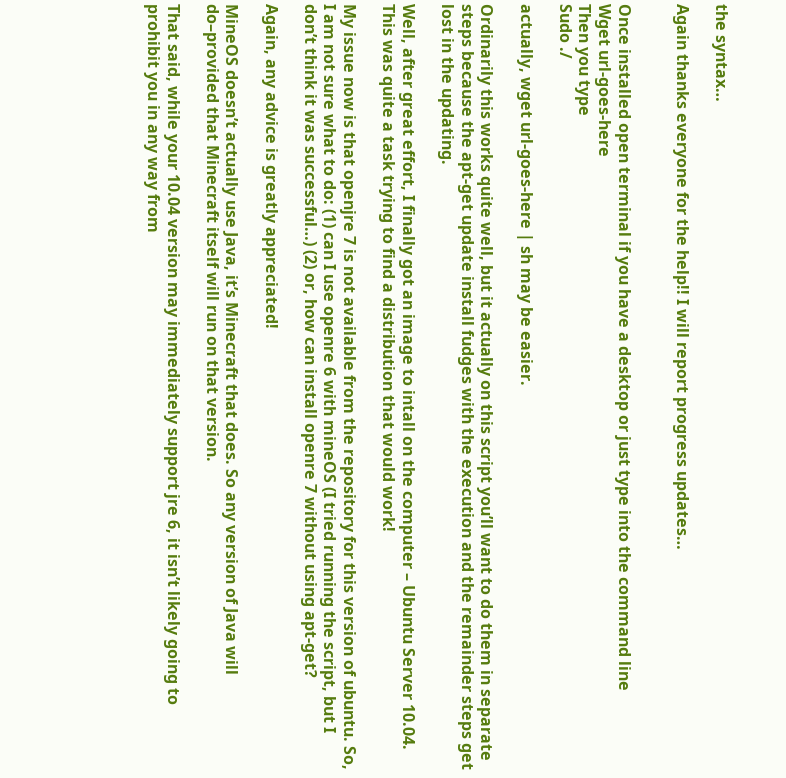the syntax…

Again thanks everyone for the help!! I will report progress updates…


Once installed open terminal if you have a desktop or just type into the command line
Wget url-goes-here
Then you type
Sudo ./

actually, wget url-goes-here | sh may be easier.

Ordinarily this works quite well, but it actually on this script you’ll want to do them in separate steps because the apt-get update install fudges with the execution and the remainder steps get lost in the updating.

Well, after great effort, I finally got an image to intall on the computer – Ubuntu Server 10.04. This was quite a task trying to find a distribution that would work!

My issue now is that openjre 7 is not available from the repository for this version of ubuntu. So, I am not sure what to do: (1) can I use openre 6 with mineOS (I tried running the script, but I don’t think it was successful…) (2) or, how can install openre 7 without using apt-get?

Again, any advice is greatly appreciated!

MineOS doesn’t actually use Java, it’s Minecraft that does. So any version of Java will do–provided that Minecraft itself will run on that version.

That said, while your 10.04 version may immediately support jre 6, it isn’t likely going to prohibit you in any way from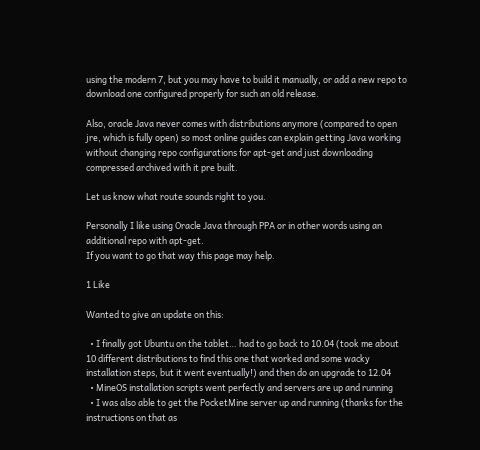using the modern 7, but you may have to build it manually, or add a new repo to download one configured properly for such an old release.

Also, oracle Java never comes with distributions anymore (compared to open jre, which is fully open) so most online guides can explain getting Java working without changing repo configurations for apt-get and just downloading compressed archived with it pre built.

Let us know what route sounds right to you.

Personally I like using Oracle Java through PPA or in other words using an additional repo with apt-get.
If you want to go that way this page may help.

1 Like

Wanted to give an update on this:

  • I finally got Ubuntu on the tablet… had to go back to 10.04 (took me about 10 different distributions to find this one that worked and some wacky installation steps, but it went eventually!) and then do an upgrade to 12.04
  • MineOS installation scripts went perfectly and servers are up and running
  • I was also able to get the PocketMine server up and running (thanks for the instructions on that as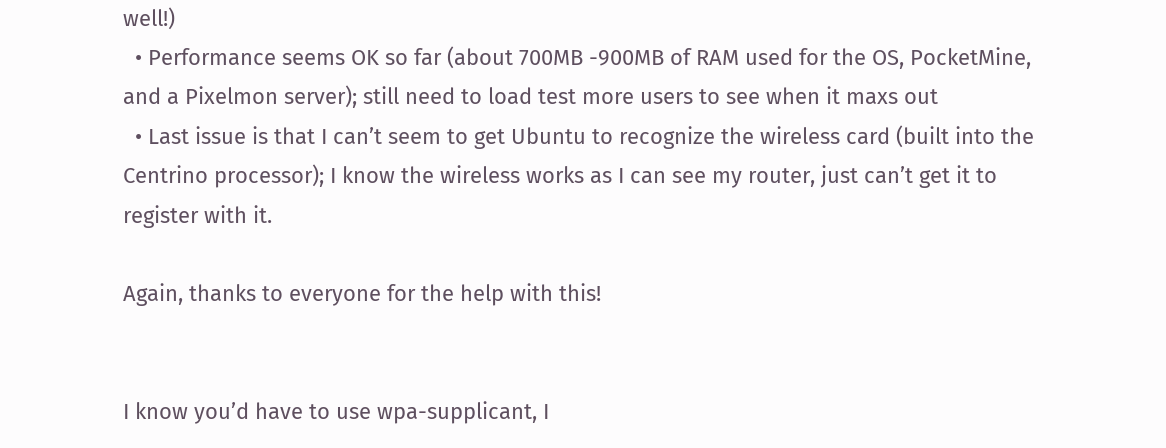well!)
  • Performance seems OK so far (about 700MB -900MB of RAM used for the OS, PocketMine, and a Pixelmon server); still need to load test more users to see when it maxs out
  • Last issue is that I can’t seem to get Ubuntu to recognize the wireless card (built into the Centrino processor); I know the wireless works as I can see my router, just can’t get it to register with it.

Again, thanks to everyone for the help with this!


I know you’d have to use wpa-supplicant, I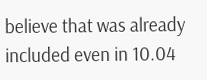believe that was already included even in 10.04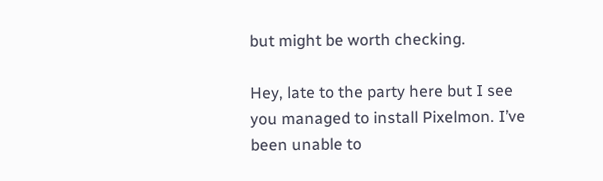but might be worth checking.

Hey, late to the party here but I see you managed to install Pixelmon. I’ve been unable to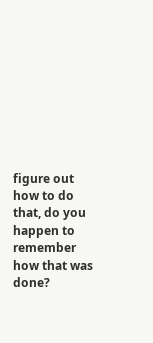figure out how to do that, do you happen to remember how that was done?